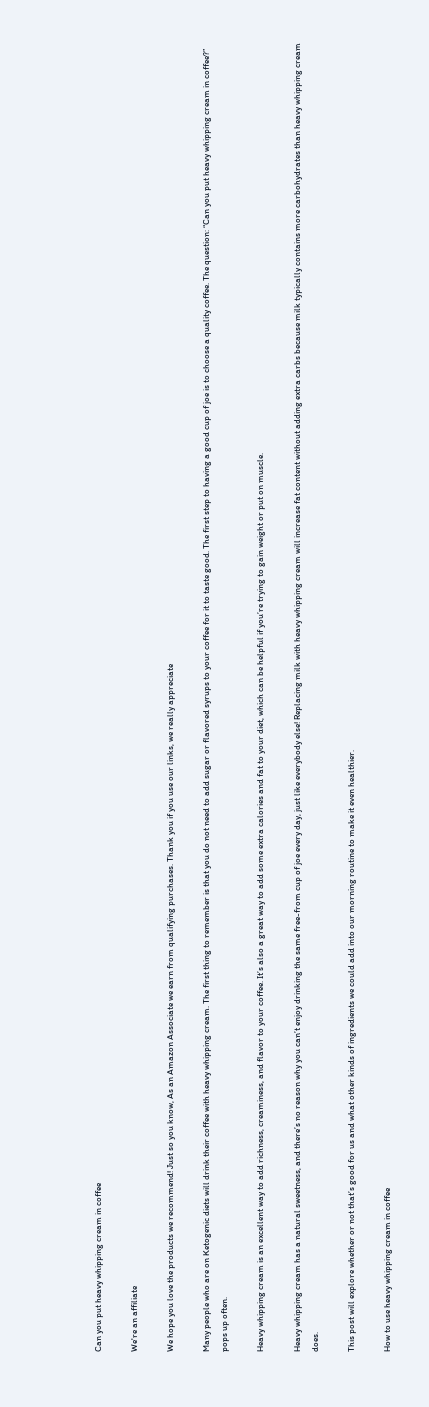Can you put heavy whipping cream in coffee

We're an affiliate

We hope you love the products we recommend! Just so you know, As an Amazon Associate we earn from qualifying purchases. Thank you if you use our links, we really appreciate

Many people who are on Ketogenic diets will drink their coffee with heavy whipping cream. The first thing to remember is that you do not need to add sugar or flavored syrups to your coffee for it to taste good. The first step to having a good cup of joe is to choose a quality coffee. The question: “Can you put heavy whipping cream in coffee?” pops up often.

Heavy whipping cream is an excellent way to add richness, creaminess, and flavor to your coffee. It’s also a great way to add some extra calories and fat to your diet, which can be helpful if you’re trying to gain weight or put on muscle.

Heavy whipping cream has a natural sweetness, and there’s no reason why you can’t enjoy drinking the same free-from cup of joe every day, just like everybody else! Replacing milk with heavy whipping cream will increase fat content without adding extra carbs because milk typically contains more carbohydrates than heavy whipping cream does.

This post will explore whether or not that’s good for us and what other kinds of ingredients we could add into our morning routine to make it even healthier.

How to use heavy whipping cream in coffee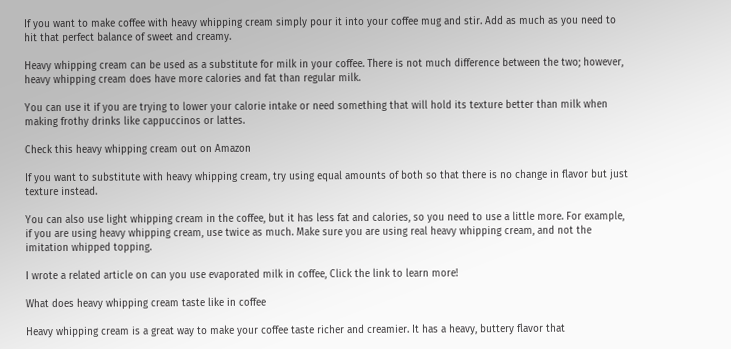If you want to make coffee with heavy whipping cream simply pour it into your coffee mug and stir. Add as much as you need to hit that perfect balance of sweet and creamy.

Heavy whipping cream can be used as a substitute for milk in your coffee. There is not much difference between the two; however, heavy whipping cream does have more calories and fat than regular milk.

You can use it if you are trying to lower your calorie intake or need something that will hold its texture better than milk when making frothy drinks like cappuccinos or lattes.

Check this heavy whipping cream out on Amazon

If you want to substitute with heavy whipping cream, try using equal amounts of both so that there is no change in flavor but just texture instead.

You can also use light whipping cream in the coffee, but it has less fat and calories, so you need to use a little more. For example, if you are using heavy whipping cream, use twice as much. Make sure you are using real heavy whipping cream, and not the imitation whipped topping.

I wrote a related article on can you use evaporated milk in coffee, Click the link to learn more!

What does heavy whipping cream taste like in coffee

Heavy whipping cream is a great way to make your coffee taste richer and creamier. It has a heavy, buttery flavor that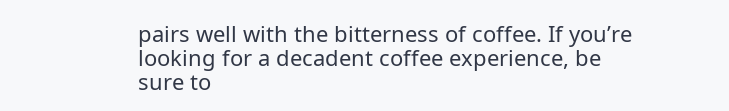pairs well with the bitterness of coffee. If you’re looking for a decadent coffee experience, be sure to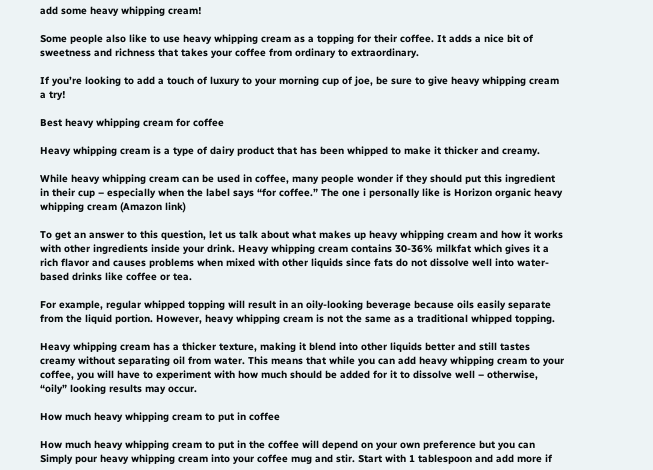add some heavy whipping cream!

Some people also like to use heavy whipping cream as a topping for their coffee. It adds a nice bit of sweetness and richness that takes your coffee from ordinary to extraordinary.

If you’re looking to add a touch of luxury to your morning cup of joe, be sure to give heavy whipping cream a try!

Best heavy whipping cream for coffee

Heavy whipping cream is a type of dairy product that has been whipped to make it thicker and creamy.

While heavy whipping cream can be used in coffee, many people wonder if they should put this ingredient in their cup – especially when the label says “for coffee.” The one i personally like is Horizon organic heavy whipping cream (Amazon link)

To get an answer to this question, let us talk about what makes up heavy whipping cream and how it works with other ingredients inside your drink. Heavy whipping cream contains 30-36% milkfat which gives it a rich flavor and causes problems when mixed with other liquids since fats do not dissolve well into water-based drinks like coffee or tea.

For example, regular whipped topping will result in an oily-looking beverage because oils easily separate from the liquid portion. However, heavy whipping cream is not the same as a traditional whipped topping.

Heavy whipping cream has a thicker texture, making it blend into other liquids better and still tastes creamy without separating oil from water. This means that while you can add heavy whipping cream to your coffee, you will have to experiment with how much should be added for it to dissolve well – otherwise, “oily” looking results may occur.

How much heavy whipping cream to put in coffee

How much heavy whipping cream to put in the coffee will depend on your own preference but you can Simply pour heavy whipping cream into your coffee mug and stir. Start with 1 tablespoon and add more if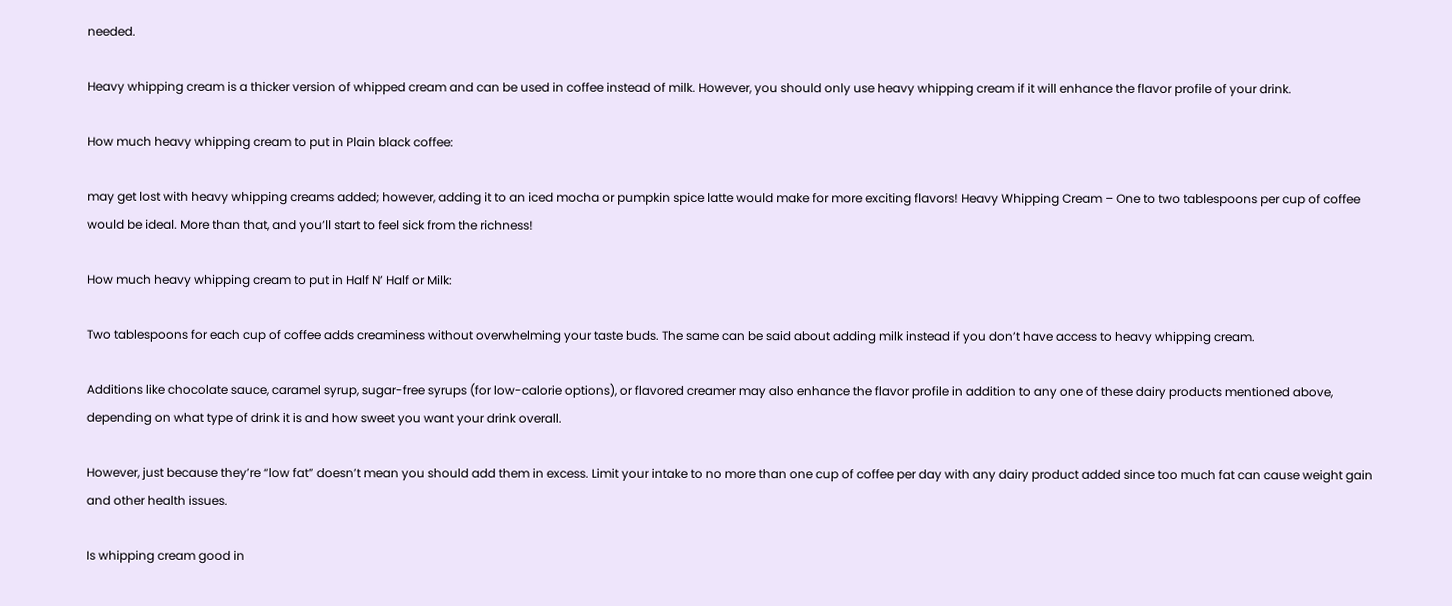needed.

Heavy whipping cream is a thicker version of whipped cream and can be used in coffee instead of milk. However, you should only use heavy whipping cream if it will enhance the flavor profile of your drink.

How much heavy whipping cream to put in Plain black coffee:

may get lost with heavy whipping creams added; however, adding it to an iced mocha or pumpkin spice latte would make for more exciting flavors! Heavy Whipping Cream – One to two tablespoons per cup of coffee would be ideal. More than that, and you’ll start to feel sick from the richness!

How much heavy whipping cream to put in Half N’ Half or Milk:

Two tablespoons for each cup of coffee adds creaminess without overwhelming your taste buds. The same can be said about adding milk instead if you don’t have access to heavy whipping cream.

Additions like chocolate sauce, caramel syrup, sugar-free syrups (for low-calorie options), or flavored creamer may also enhance the flavor profile in addition to any one of these dairy products mentioned above, depending on what type of drink it is and how sweet you want your drink overall.

However, just because they’re “low fat” doesn’t mean you should add them in excess. Limit your intake to no more than one cup of coffee per day with any dairy product added since too much fat can cause weight gain and other health issues.

Is whipping cream good in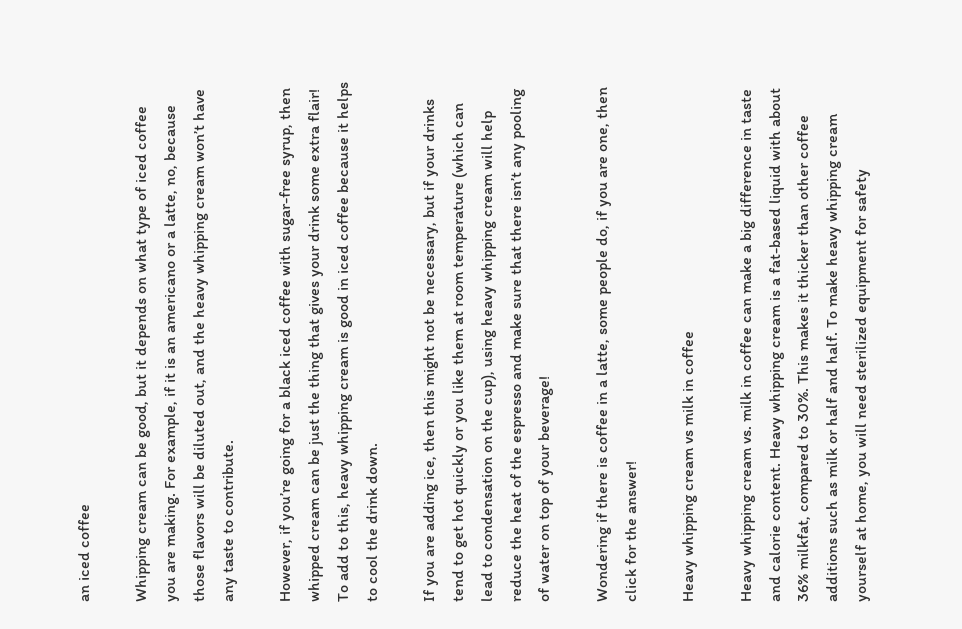an iced coffee

Whipping cream can be good, but it depends on what type of iced coffee you are making. For example, if it is an americano or a latte, no, because those flavors will be diluted out, and the heavy whipping cream won’t have any taste to contribute.

However, if you’re going for a black iced coffee with sugar-free syrup, then whipped cream can be just the thing that gives your drink some extra flair! To add to this, heavy whipping cream is good in iced coffee because it helps to cool the drink down.

If you are adding ice, then this might not be necessary, but if your drinks tend to get hot quickly or you like them at room temperature (which can lead to condensation on the cup), using heavy whipping cream will help reduce the heat of the espresso and make sure that there isn’t any pooling of water on top of your beverage!

Wondering if there is coffee in a latte, some people do, if you are one, then click for the answer!

Heavy whipping cream vs milk in coffee

Heavy whipping cream vs. milk in coffee can make a big difference in taste and calorie content. Heavy whipping cream is a fat-based liquid with about 36% milkfat, compared to 30%. This makes it thicker than other coffee additions such as milk or half and half. To make heavy whipping cream yourself at home, you will need sterilized equipment for safety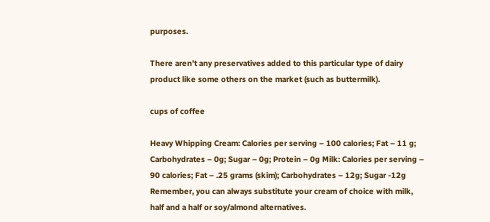purposes.

There aren’t any preservatives added to this particular type of dairy product like some others on the market (such as buttermilk).

cups of coffee

Heavy Whipping Cream: Calories per serving – 100 calories; Fat – 11 g; Carbohydrates – 0g; Sugar – 0g; Protein – 0g Milk: Calories per serving – 90 calories; Fat – .25 grams (skim); Carbohydrates – 12g; Sugar -12g Remember, you can always substitute your cream of choice with milk, half and a half or soy/almond alternatives.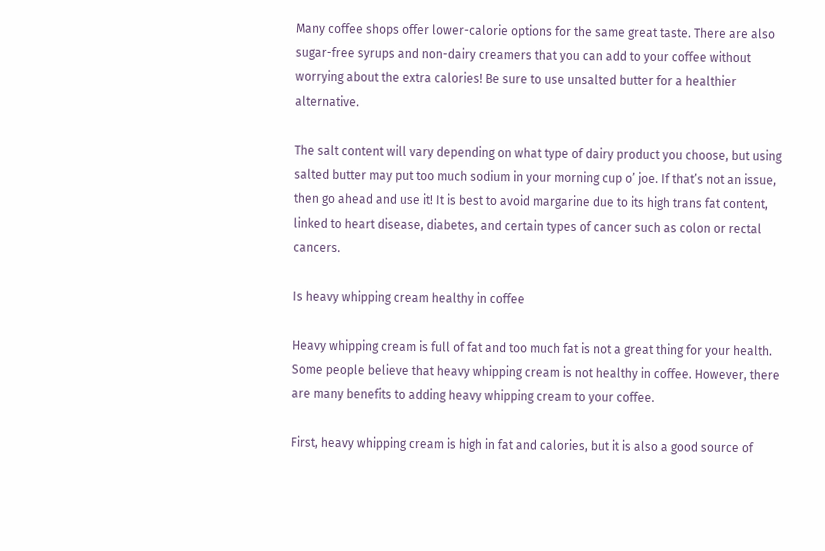Many coffee shops offer lower-calorie options for the same great taste. There are also sugar-free syrups and non-dairy creamers that you can add to your coffee without worrying about the extra calories! Be sure to use unsalted butter for a healthier alternative.

The salt content will vary depending on what type of dairy product you choose, but using salted butter may put too much sodium in your morning cup o’ joe. If that’s not an issue, then go ahead and use it! It is best to avoid margarine due to its high trans fat content, linked to heart disease, diabetes, and certain types of cancer such as colon or rectal cancers.

Is heavy whipping cream healthy in coffee

Heavy whipping cream is full of fat and too much fat is not a great thing for your health. Some people believe that heavy whipping cream is not healthy in coffee. However, there are many benefits to adding heavy whipping cream to your coffee.

First, heavy whipping cream is high in fat and calories, but it is also a good source of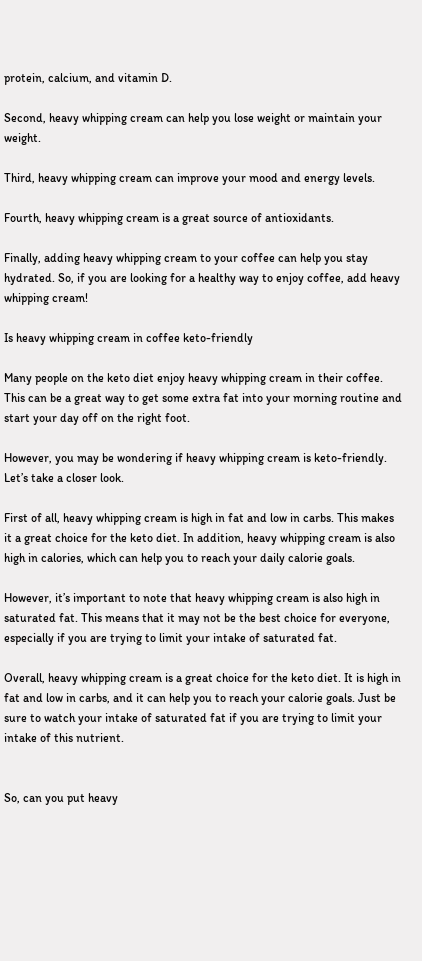protein, calcium, and vitamin D.

Second, heavy whipping cream can help you lose weight or maintain your weight.

Third, heavy whipping cream can improve your mood and energy levels.

Fourth, heavy whipping cream is a great source of antioxidants.

Finally, adding heavy whipping cream to your coffee can help you stay hydrated. So, if you are looking for a healthy way to enjoy coffee, add heavy whipping cream!

Is heavy whipping cream in coffee keto-friendly

Many people on the keto diet enjoy heavy whipping cream in their coffee. This can be a great way to get some extra fat into your morning routine and start your day off on the right foot.

However, you may be wondering if heavy whipping cream is keto-friendly. Let’s take a closer look.

First of all, heavy whipping cream is high in fat and low in carbs. This makes it a great choice for the keto diet. In addition, heavy whipping cream is also high in calories, which can help you to reach your daily calorie goals.

However, it’s important to note that heavy whipping cream is also high in saturated fat. This means that it may not be the best choice for everyone, especially if you are trying to limit your intake of saturated fat.

Overall, heavy whipping cream is a great choice for the keto diet. It is high in fat and low in carbs, and it can help you to reach your calorie goals. Just be sure to watch your intake of saturated fat if you are trying to limit your intake of this nutrient.


So, can you put heavy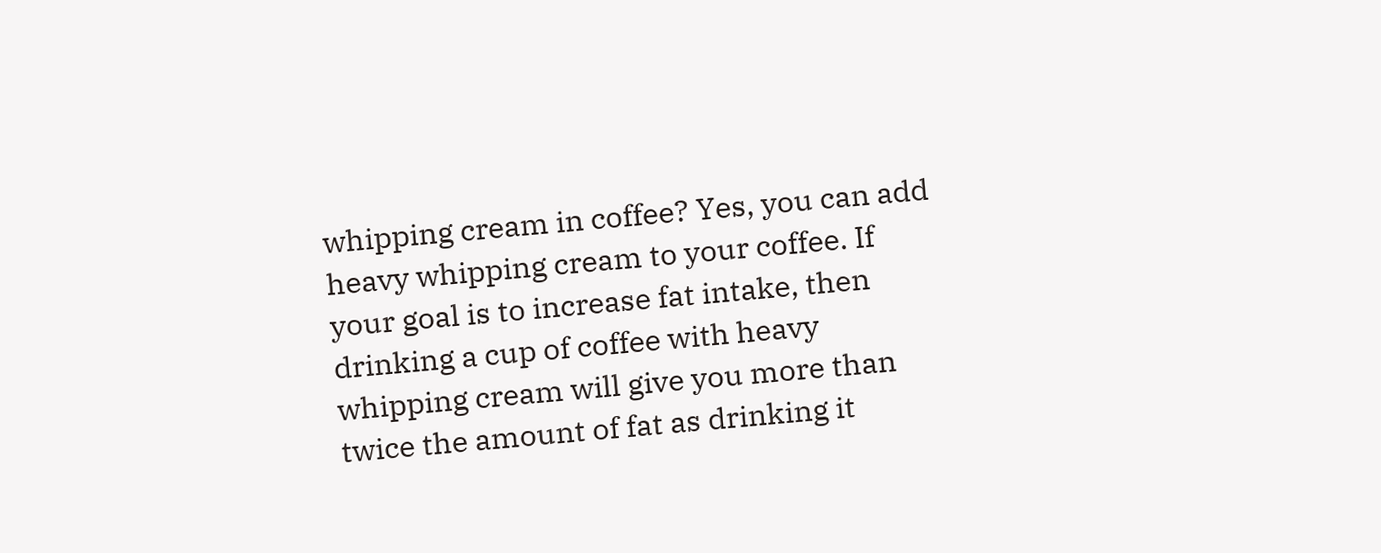whipping cream in coffee? Yes, you can add heavy whipping cream to your coffee. If your goal is to increase fat intake, then drinking a cup of coffee with heavy whipping cream will give you more than twice the amount of fat as drinking it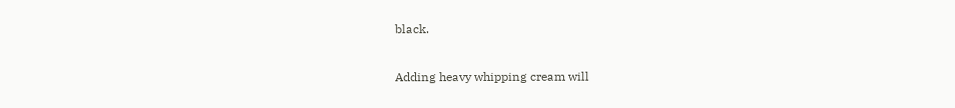black.

Adding heavy whipping cream will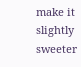make it slightly sweeter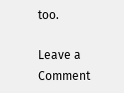too.

Leave a Comment